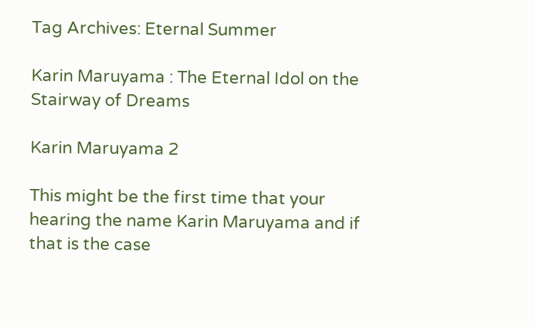Tag Archives: Eternal Summer

Karin Maruyama : The Eternal Idol on the Stairway of Dreams

Karin Maruyama 2

This might be the first time that your hearing the name Karin Maruyama and if that is the case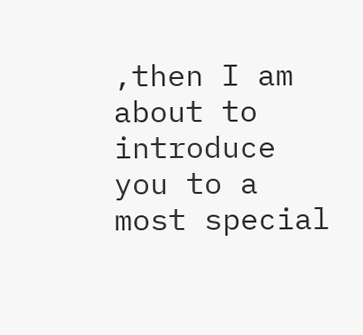,then I am about to introduce you to a most special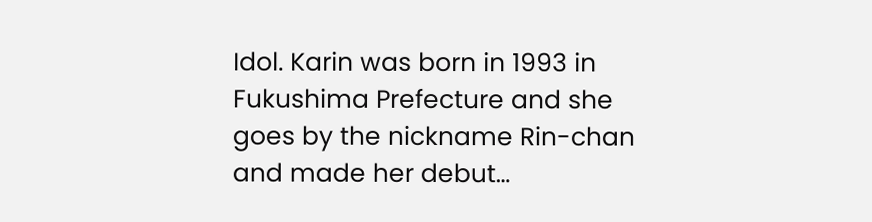Idol. Karin was born in 1993 in Fukushima Prefecture and she goes by the nickname Rin-chan and made her debut…